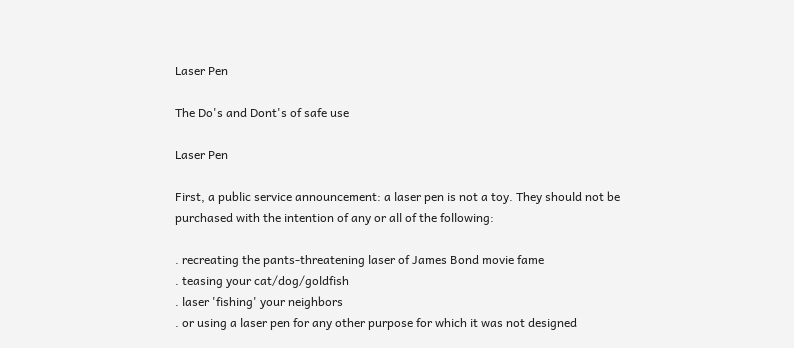Laser Pen

The Do's and Dont's of safe use

Laser Pen

First, a public service announcement: a laser pen is not a toy. They should not be purchased with the intention of any or all of the following:

. recreating the pants-threatening laser of James Bond movie fame
. teasing your cat/dog/goldfish
. laser 'fishing' your neighbors
. or using a laser pen for any other purpose for which it was not designed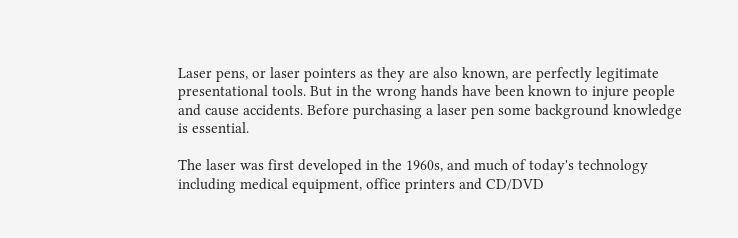Laser pens, or laser pointers as they are also known, are perfectly legitimate presentational tools. But in the wrong hands have been known to injure people and cause accidents. Before purchasing a laser pen some background knowledge is essential.

The laser was first developed in the 1960s, and much of today's technology including medical equipment, office printers and CD/DVD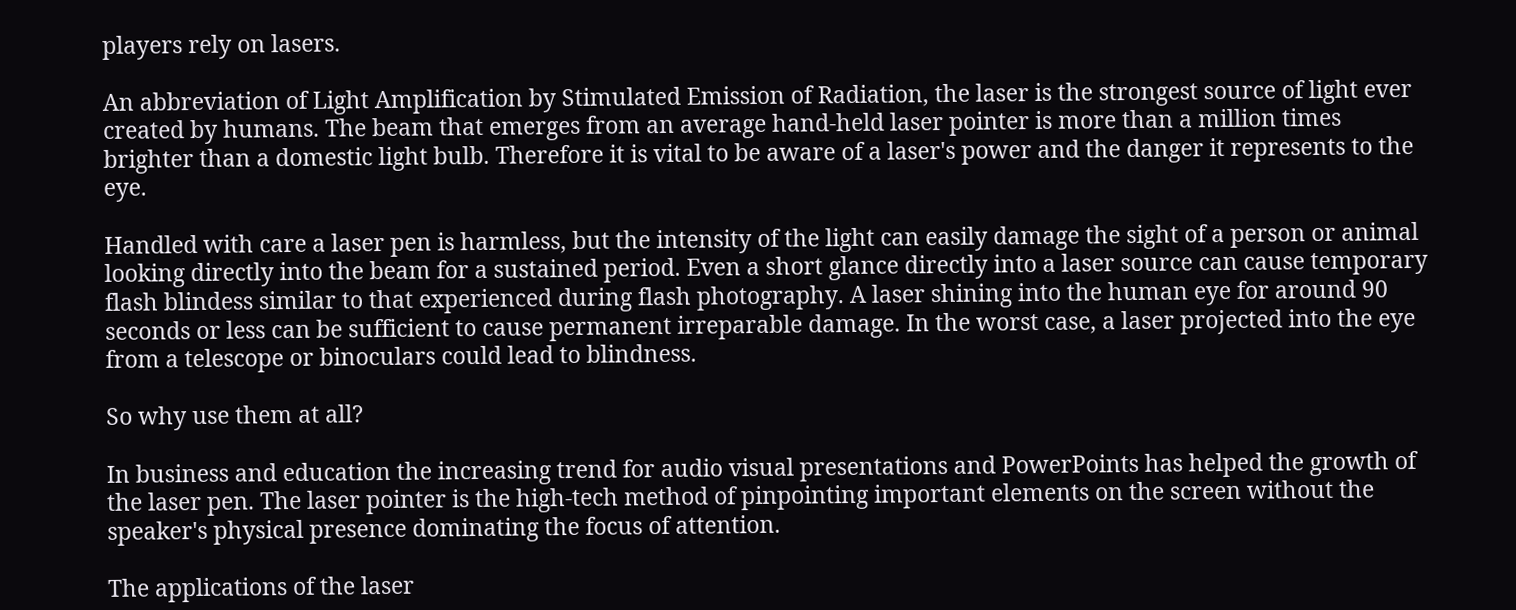players rely on lasers.

An abbreviation of Light Amplification by Stimulated Emission of Radiation, the laser is the strongest source of light ever created by humans. The beam that emerges from an average hand-held laser pointer is more than a million times brighter than a domestic light bulb. Therefore it is vital to be aware of a laser's power and the danger it represents to the eye.

Handled with care a laser pen is harmless, but the intensity of the light can easily damage the sight of a person or animal looking directly into the beam for a sustained period. Even a short glance directly into a laser source can cause temporary flash blindess similar to that experienced during flash photography. A laser shining into the human eye for around 90 seconds or less can be sufficient to cause permanent irreparable damage. In the worst case, a laser projected into the eye from a telescope or binoculars could lead to blindness.

So why use them at all?

In business and education the increasing trend for audio visual presentations and PowerPoints has helped the growth of the laser pen. The laser pointer is the high-tech method of pinpointing important elements on the screen without the speaker's physical presence dominating the focus of attention.

The applications of the laser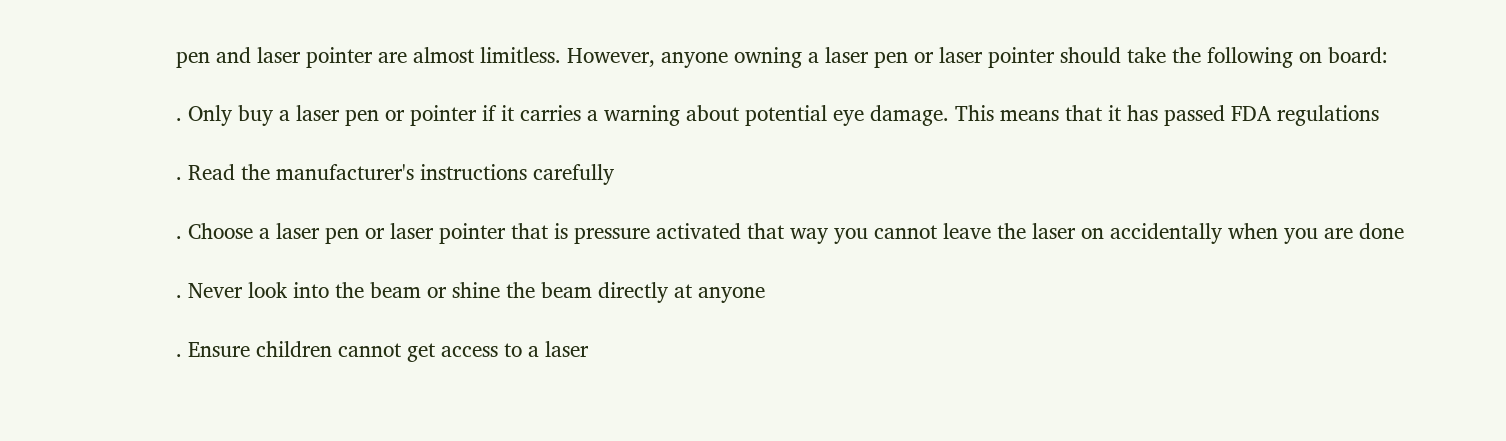pen and laser pointer are almost limitless. However, anyone owning a laser pen or laser pointer should take the following on board:

. Only buy a laser pen or pointer if it carries a warning about potential eye damage. This means that it has passed FDA regulations

. Read the manufacturer's instructions carefully

. Choose a laser pen or laser pointer that is pressure activated that way you cannot leave the laser on accidentally when you are done

. Never look into the beam or shine the beam directly at anyone

. Ensure children cannot get access to a laser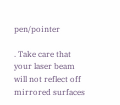pen/pointer

. Take care that your laser beam will not reflect off mirrored surfaces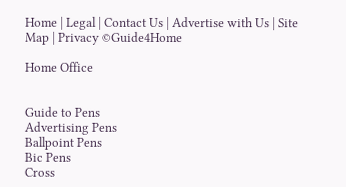Home | Legal | Contact Us | Advertise with Us | Site Map | Privacy ©Guide4Home

Home Office


Guide to Pens
Advertising Pens
Ballpoint Pens
Bic Pens
Cross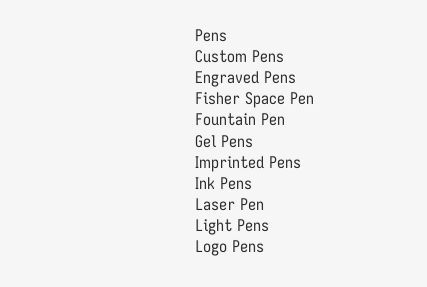Pens
Custom Pens
Engraved Pens
Fisher Space Pen
Fountain Pen
Gel Pens
Imprinted Pens
Ink Pens
Laser Pen
Light Pens
Logo Pens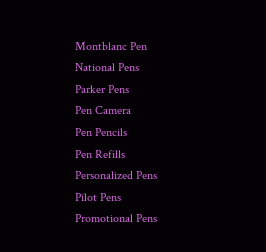Montblanc Pen
National Pens
Parker Pens
Pen Camera
Pen Pencils
Pen Refills
Personalized Pens
Pilot Pens
Promotional Pens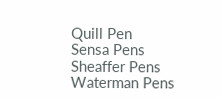Quill Pen
Sensa Pens
Sheaffer Pens
Waterman Pens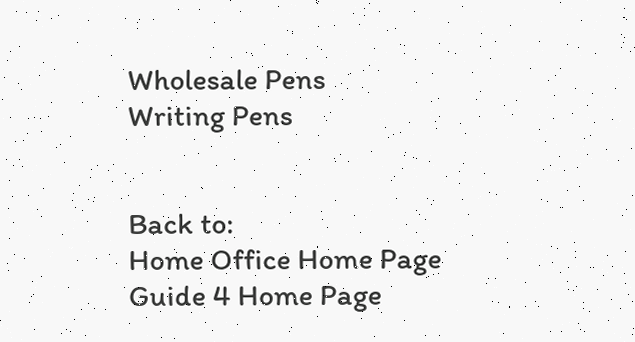Wholesale Pens
Writing Pens


Back to:
Home Office Home Page
Guide 4 Home Page